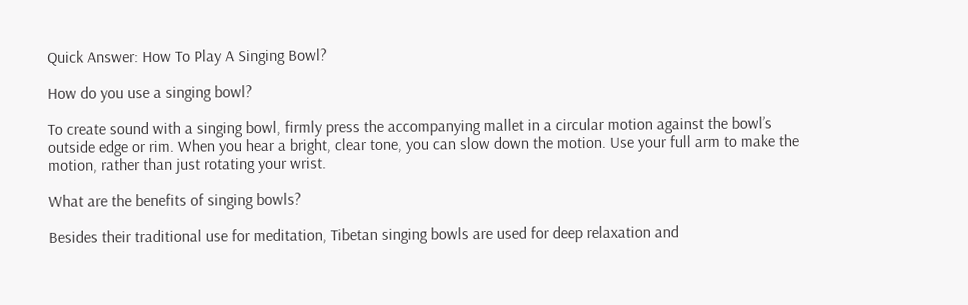Quick Answer: How To Play A Singing Bowl?

How do you use a singing bowl?

To create sound with a singing bowl, firmly press the accompanying mallet in a circular motion against the bowl’s outside edge or rim. When you hear a bright, clear tone, you can slow down the motion. Use your full arm to make the motion, rather than just rotating your wrist.

What are the benefits of singing bowls?

Besides their traditional use for meditation, Tibetan singing bowls are used for deep relaxation and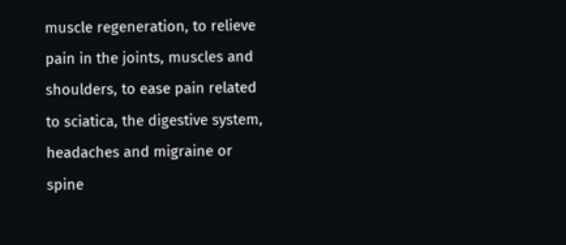muscle regeneration, to relieve pain in the joints, muscles and shoulders, to ease pain related to sciatica, the digestive system, headaches and migraine or spine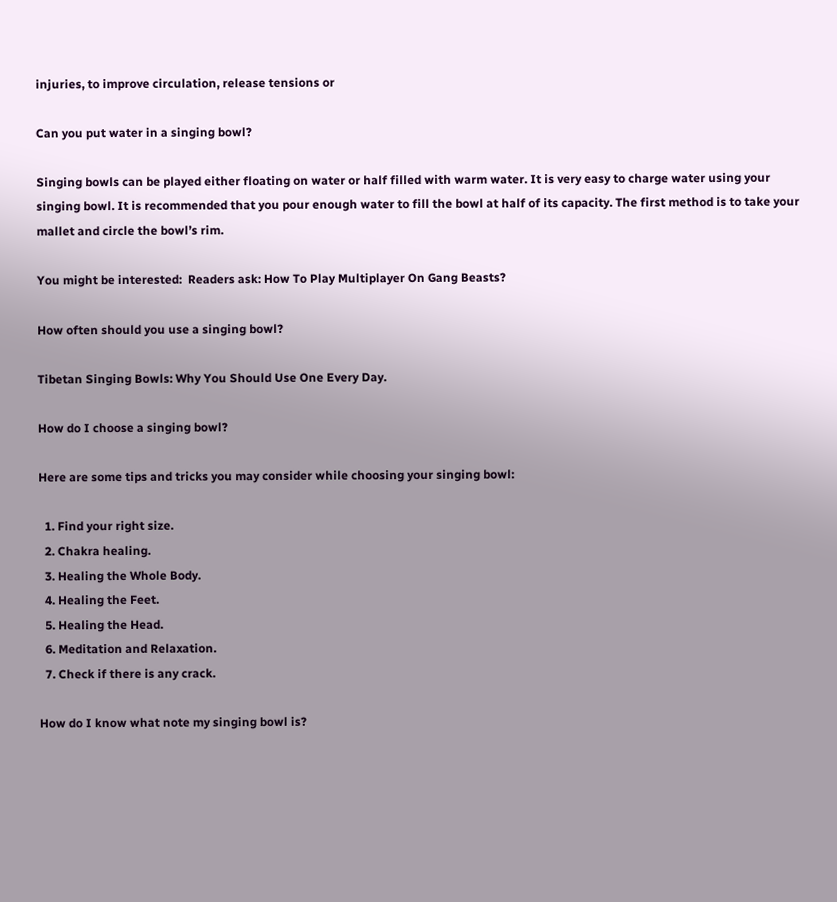injuries, to improve circulation, release tensions or

Can you put water in a singing bowl?

Singing bowls can be played either floating on water or half filled with warm water. It is very easy to charge water using your singing bowl. It is recommended that you pour enough water to fill the bowl at half of its capacity. The first method is to take your mallet and circle the bowl’s rim.

You might be interested:  Readers ask: How To Play Multiplayer On Gang Beasts?

How often should you use a singing bowl?

Tibetan Singing Bowls: Why You Should Use One Every Day.

How do I choose a singing bowl?

Here are some tips and tricks you may consider while choosing your singing bowl:

  1. Find your right size.
  2. Chakra healing.
  3. Healing the Whole Body.
  4. Healing the Feet.
  5. Healing the Head.
  6. Meditation and Relaxation.
  7. Check if there is any crack.

How do I know what note my singing bowl is?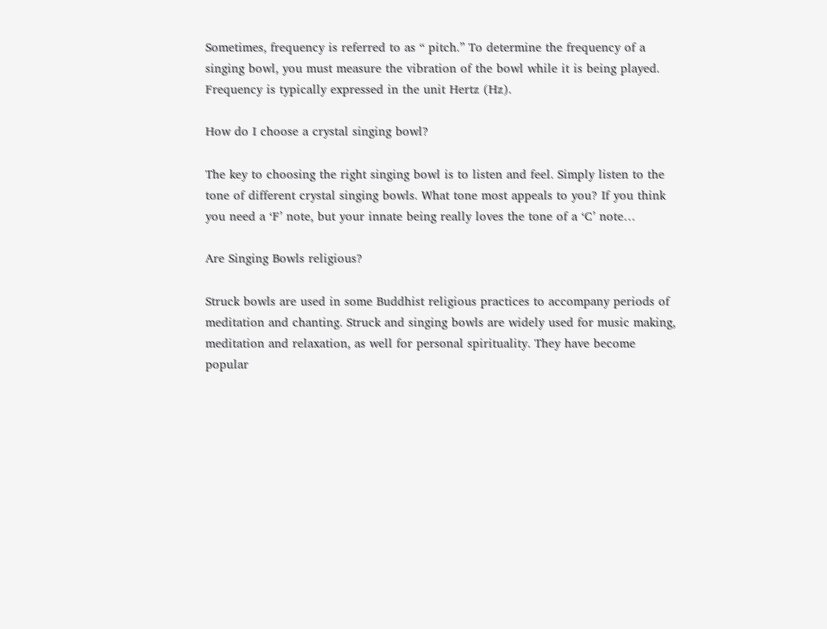Sometimes, frequency is referred to as “ pitch.” To determine the frequency of a singing bowl, you must measure the vibration of the bowl while it is being played. Frequency is typically expressed in the unit Hertz (Hz).

How do I choose a crystal singing bowl?

The key to choosing the right singing bowl is to listen and feel. Simply listen to the tone of different crystal singing bowls. What tone most appeals to you? If you think you need a ‘F’ note, but your innate being really loves the tone of a ‘C’ note…

Are Singing Bowls religious?

Struck bowls are used in some Buddhist religious practices to accompany periods of meditation and chanting. Struck and singing bowls are widely used for music making, meditation and relaxation, as well for personal spirituality. They have become popular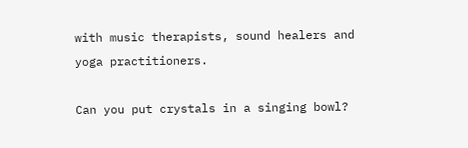with music therapists, sound healers and yoga practitioners.

Can you put crystals in a singing bowl?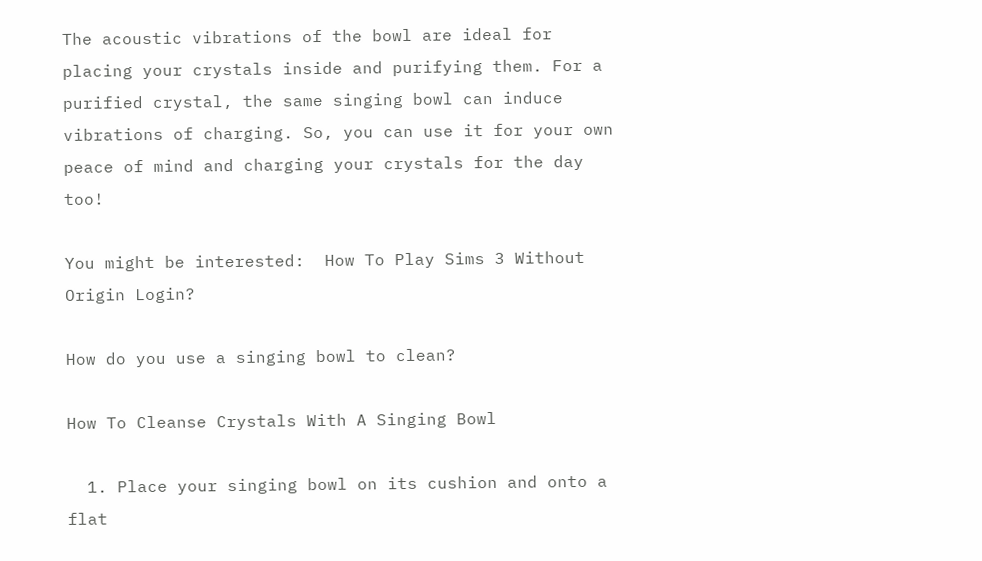The acoustic vibrations of the bowl are ideal for placing your crystals inside and purifying them. For a purified crystal, the same singing bowl can induce vibrations of charging. So, you can use it for your own peace of mind and charging your crystals for the day too!

You might be interested:  How To Play Sims 3 Without Origin Login?

How do you use a singing bowl to clean?

How To Cleanse Crystals With A Singing Bowl

  1. Place your singing bowl on its cushion and onto a flat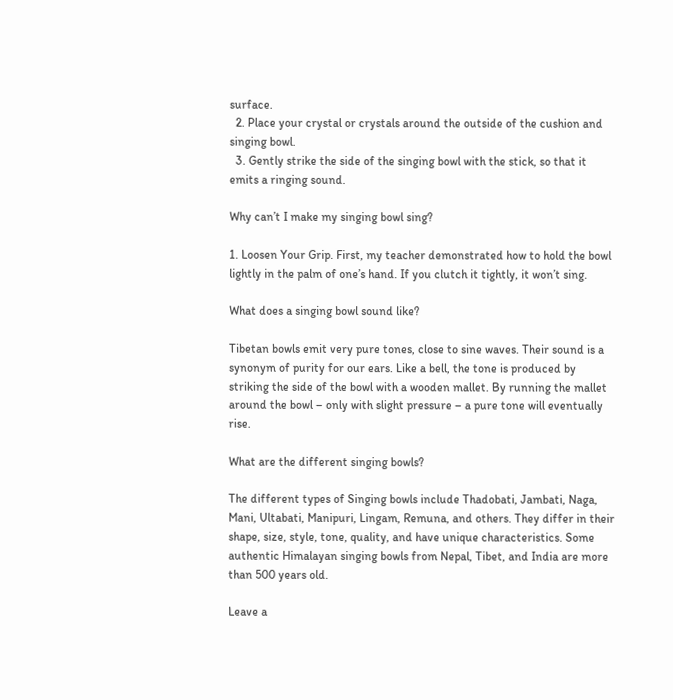surface.
  2. Place your crystal or crystals around the outside of the cushion and singing bowl.
  3. Gently strike the side of the singing bowl with the stick, so that it emits a ringing sound.

Why can’t I make my singing bowl sing?

1. Loosen Your Grip. First, my teacher demonstrated how to hold the bowl lightly in the palm of one’s hand. If you clutch it tightly, it won’t sing.

What does a singing bowl sound like?

Tibetan bowls emit very pure tones, close to sine waves. Their sound is a synonym of purity for our ears. Like a bell, the tone is produced by striking the side of the bowl with a wooden mallet. By running the mallet around the bowl – only with slight pressure – a pure tone will eventually rise.

What are the different singing bowls?

The different types of Singing bowls include Thadobati, Jambati, Naga, Mani, Ultabati, Manipuri, Lingam, Remuna, and others. They differ in their shape, size, style, tone, quality, and have unique characteristics. Some authentic Himalayan singing bowls from Nepal, Tibet, and India are more than 500 years old.

Leave a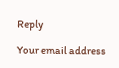Reply

Your email address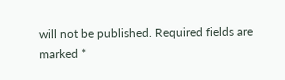will not be published. Required fields are marked *